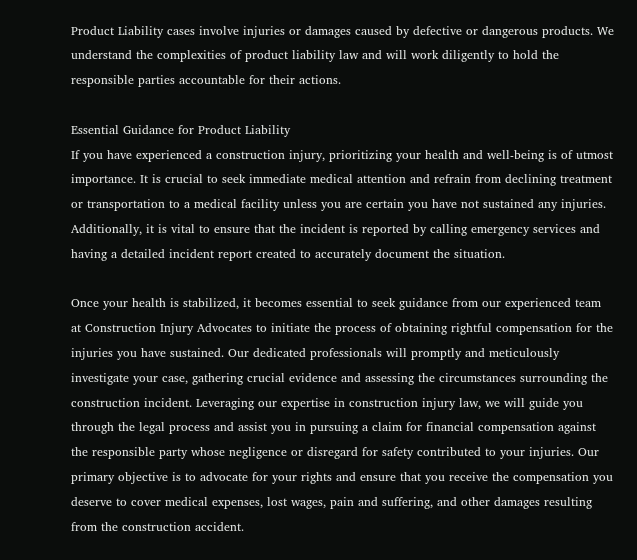Product Liability cases involve injuries or damages caused by defective or dangerous products. We understand the complexities of product liability law and will work diligently to hold the responsible parties accountable for their actions.

Essential Guidance for Product Liability
If you have experienced a construction injury, prioritizing your health and well-being is of utmost importance. It is crucial to seek immediate medical attention and refrain from declining treatment or transportation to a medical facility unless you are certain you have not sustained any injuries. Additionally, it is vital to ensure that the incident is reported by calling emergency services and having a detailed incident report created to accurately document the situation.

Once your health is stabilized, it becomes essential to seek guidance from our experienced team at Construction Injury Advocates to initiate the process of obtaining rightful compensation for the injuries you have sustained. Our dedicated professionals will promptly and meticulously investigate your case, gathering crucial evidence and assessing the circumstances surrounding the construction incident. Leveraging our expertise in construction injury law, we will guide you through the legal process and assist you in pursuing a claim for financial compensation against the responsible party whose negligence or disregard for safety contributed to your injuries. Our primary objective is to advocate for your rights and ensure that you receive the compensation you deserve to cover medical expenses, lost wages, pain and suffering, and other damages resulting from the construction accident.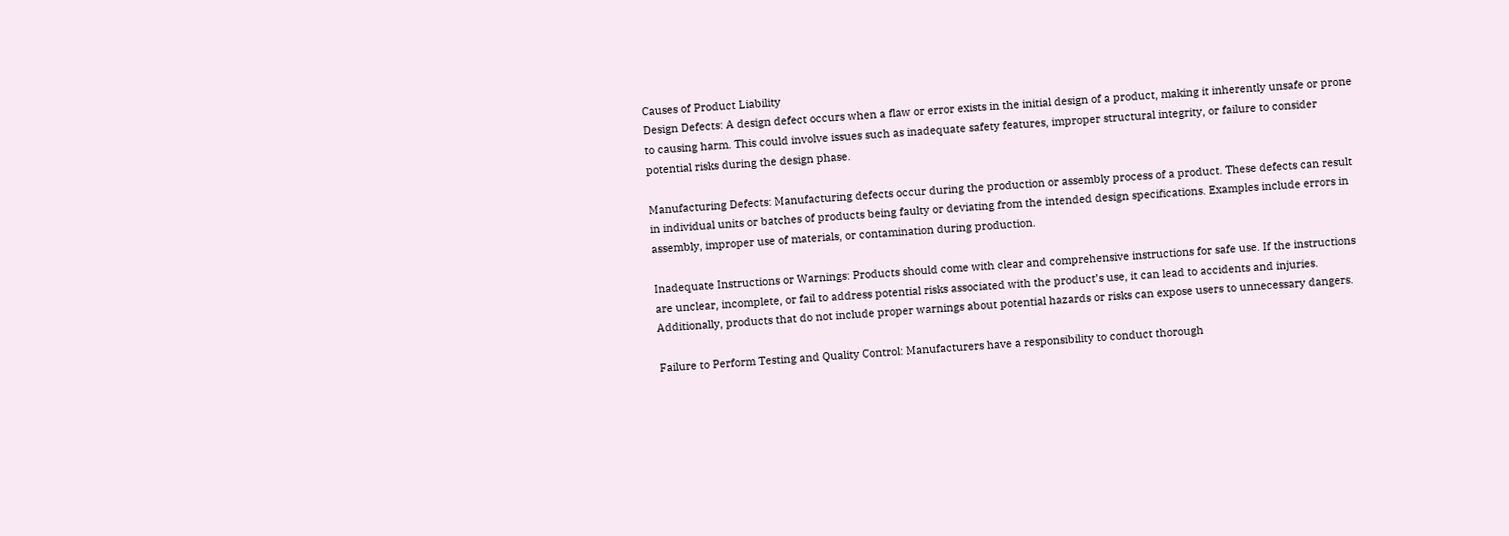Causes of Product Liability
Design Defects: A design defect occurs when a flaw or error exists in the initial design of a product, making it inherently unsafe or prone to causing harm. This could involve issues such as inadequate safety features, improper structural integrity, or failure to consider potential risks during the design phase.

Manufacturing Defects: Manufacturing defects occur during the production or assembly process of a product. These defects can result in individual units or batches of products being faulty or deviating from the intended design specifications. Examples include errors in assembly, improper use of materials, or contamination during production.

Inadequate Instructions or Warnings: Products should come with clear and comprehensive instructions for safe use. If the instructions are unclear, incomplete, or fail to address potential risks associated with the product’s use, it can lead to accidents and injuries. Additionally, products that do not include proper warnings about potential hazards or risks can expose users to unnecessary dangers.

Failure to Perform Testing and Quality Control: Manufacturers have a responsibility to conduct thorough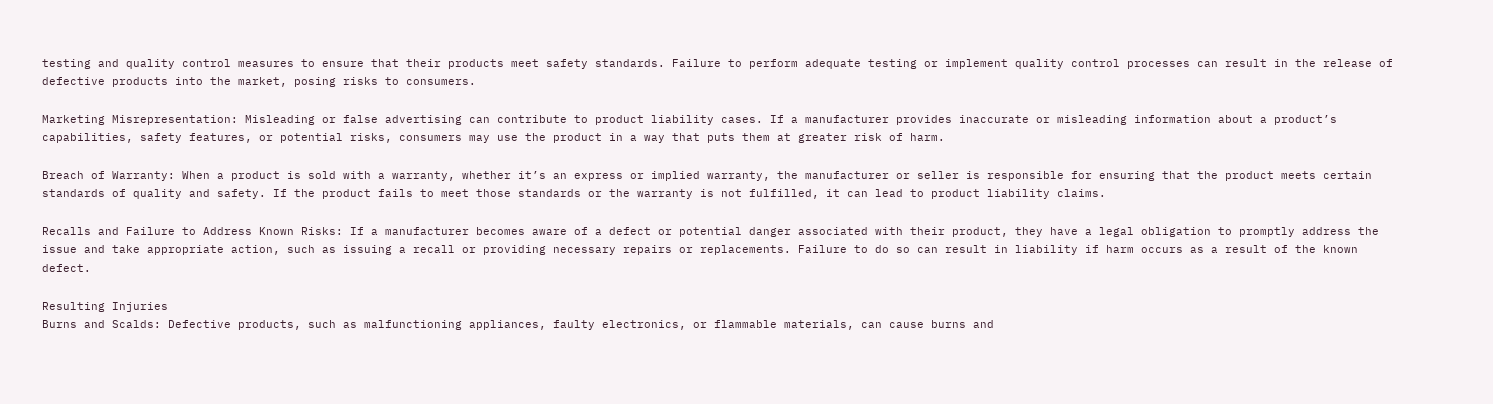testing and quality control measures to ensure that their products meet safety standards. Failure to perform adequate testing or implement quality control processes can result in the release of defective products into the market, posing risks to consumers.

Marketing Misrepresentation: Misleading or false advertising can contribute to product liability cases. If a manufacturer provides inaccurate or misleading information about a product’s capabilities, safety features, or potential risks, consumers may use the product in a way that puts them at greater risk of harm.

Breach of Warranty: When a product is sold with a warranty, whether it’s an express or implied warranty, the manufacturer or seller is responsible for ensuring that the product meets certain standards of quality and safety. If the product fails to meet those standards or the warranty is not fulfilled, it can lead to product liability claims.

Recalls and Failure to Address Known Risks: If a manufacturer becomes aware of a defect or potential danger associated with their product, they have a legal obligation to promptly address the issue and take appropriate action, such as issuing a recall or providing necessary repairs or replacements. Failure to do so can result in liability if harm occurs as a result of the known defect.

Resulting Injuries
Burns and Scalds: Defective products, such as malfunctioning appliances, faulty electronics, or flammable materials, can cause burns and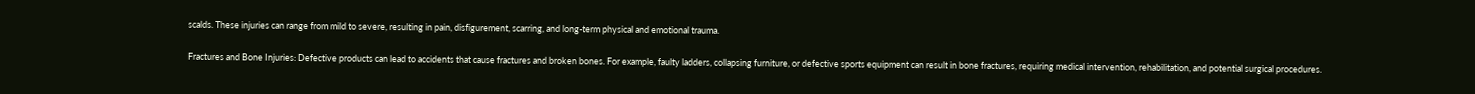scalds. These injuries can range from mild to severe, resulting in pain, disfigurement, scarring, and long-term physical and emotional trauma.

Fractures and Bone Injuries: Defective products can lead to accidents that cause fractures and broken bones. For example, faulty ladders, collapsing furniture, or defective sports equipment can result in bone fractures, requiring medical intervention, rehabilitation, and potential surgical procedures.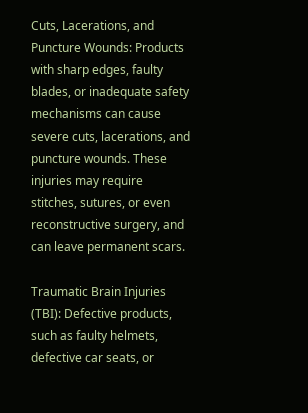Cuts, Lacerations, and Puncture Wounds: Products with sharp edges, faulty blades, or inadequate safety mechanisms can cause severe cuts, lacerations, and puncture wounds. These injuries may require stitches, sutures, or even reconstructive surgery, and can leave permanent scars.

Traumatic Brain Injuries (TBI): Defective products, such as faulty helmets, defective car seats, or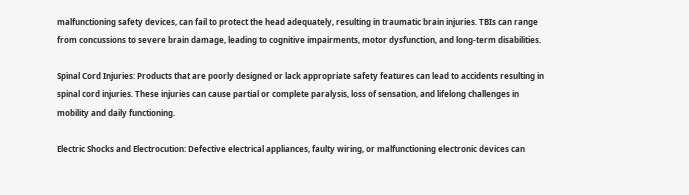malfunctioning safety devices, can fail to protect the head adequately, resulting in traumatic brain injuries. TBIs can range from concussions to severe brain damage, leading to cognitive impairments, motor dysfunction, and long-term disabilities.

Spinal Cord Injuries: Products that are poorly designed or lack appropriate safety features can lead to accidents resulting in spinal cord injuries. These injuries can cause partial or complete paralysis, loss of sensation, and lifelong challenges in mobility and daily functioning.

Electric Shocks and Electrocution: Defective electrical appliances, faulty wiring, or malfunctioning electronic devices can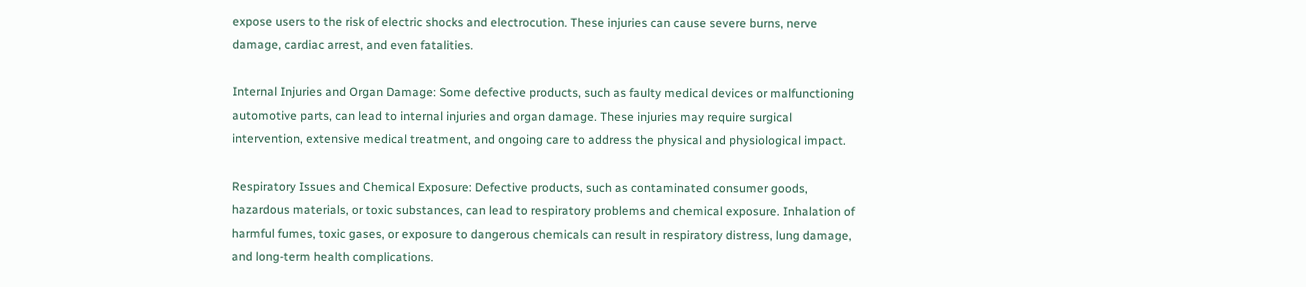expose users to the risk of electric shocks and electrocution. These injuries can cause severe burns, nerve damage, cardiac arrest, and even fatalities.

Internal Injuries and Organ Damage: Some defective products, such as faulty medical devices or malfunctioning automotive parts, can lead to internal injuries and organ damage. These injuries may require surgical intervention, extensive medical treatment, and ongoing care to address the physical and physiological impact.

Respiratory Issues and Chemical Exposure: Defective products, such as contaminated consumer goods, hazardous materials, or toxic substances, can lead to respiratory problems and chemical exposure. Inhalation of harmful fumes, toxic gases, or exposure to dangerous chemicals can result in respiratory distress, lung damage, and long-term health complications.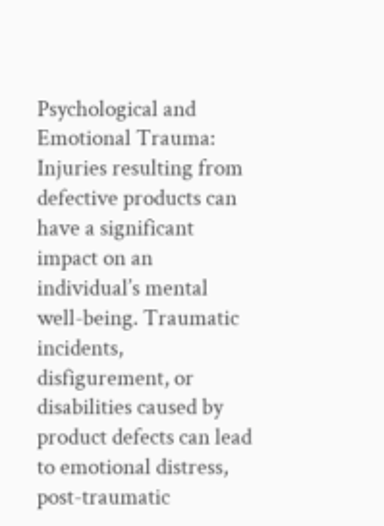Psychological and Emotional Trauma: Injuries resulting from defective products can have a significant impact on an individual’s mental well-being. Traumatic incidents, disfigurement, or disabilities caused by product defects can lead to emotional distress, post-traumatic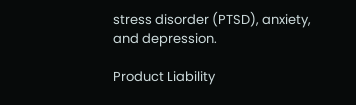stress disorder (PTSD), anxiety, and depression.

Product Liability